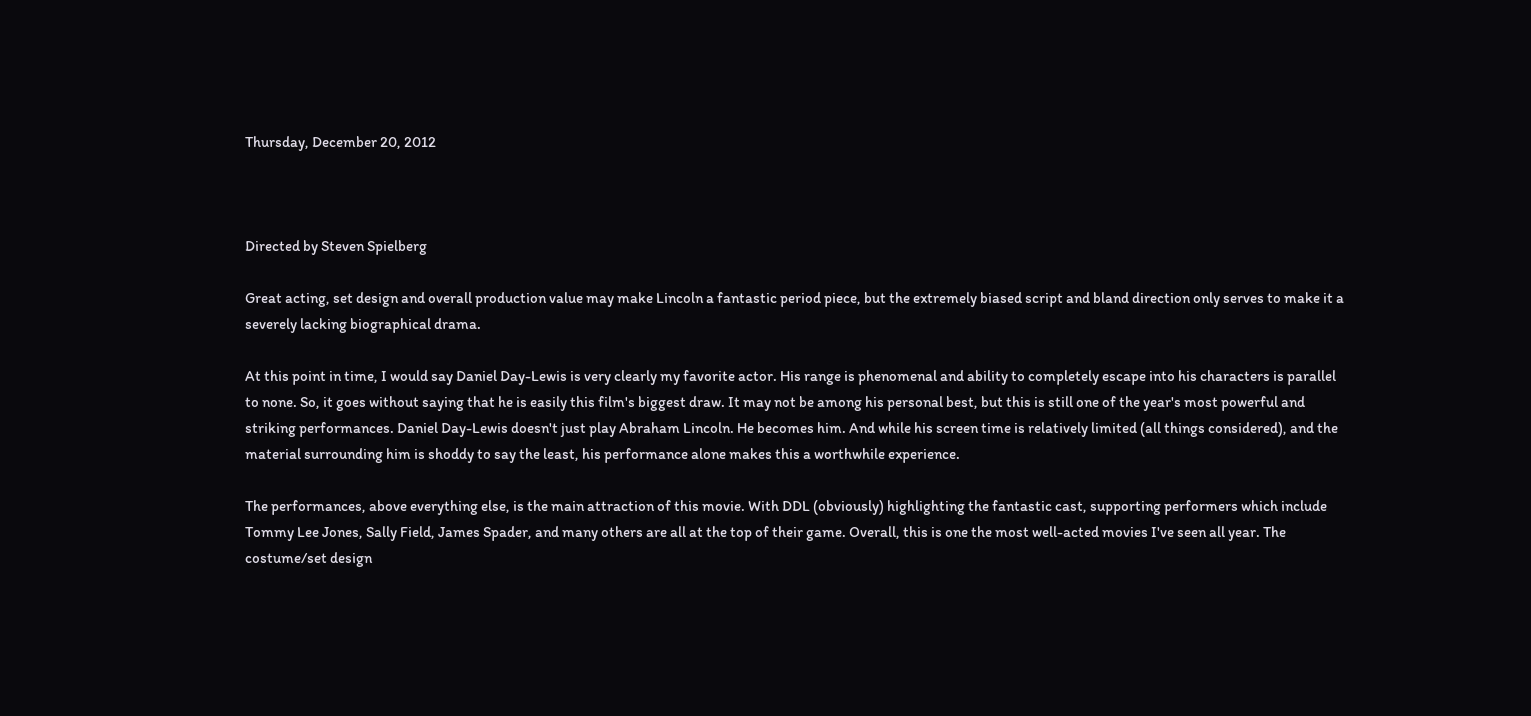Thursday, December 20, 2012



Directed by Steven Spielberg

Great acting, set design and overall production value may make Lincoln a fantastic period piece, but the extremely biased script and bland direction only serves to make it a severely lacking biographical drama.

At this point in time, I would say Daniel Day-Lewis is very clearly my favorite actor. His range is phenomenal and ability to completely escape into his characters is parallel to none. So, it goes without saying that he is easily this film's biggest draw. It may not be among his personal best, but this is still one of the year's most powerful and striking performances. Daniel Day-Lewis doesn't just play Abraham Lincoln. He becomes him. And while his screen time is relatively limited (all things considered), and the material surrounding him is shoddy to say the least, his performance alone makes this a worthwhile experience.

The performances, above everything else, is the main attraction of this movie. With DDL (obviously) highlighting the fantastic cast, supporting performers which include Tommy Lee Jones, Sally Field, James Spader, and many others are all at the top of their game. Overall, this is one the most well-acted movies I've seen all year. The costume/set design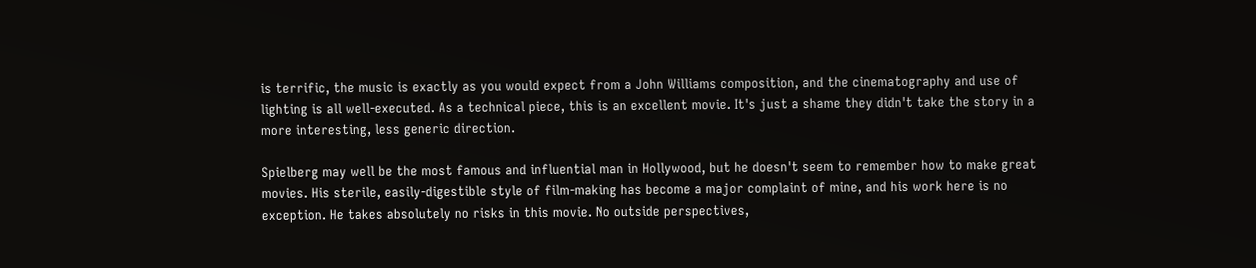is terrific, the music is exactly as you would expect from a John Williams composition, and the cinematography and use of lighting is all well-executed. As a technical piece, this is an excellent movie. It's just a shame they didn't take the story in a more interesting, less generic direction.

Spielberg may well be the most famous and influential man in Hollywood, but he doesn't seem to remember how to make great movies. His sterile, easily-digestible style of film-making has become a major complaint of mine, and his work here is no exception. He takes absolutely no risks in this movie. No outside perspectives,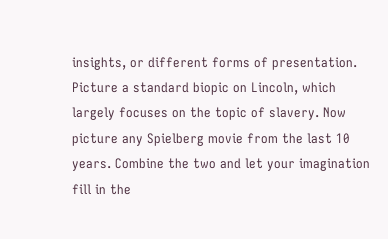insights, or different forms of presentation. Picture a standard biopic on Lincoln, which largely focuses on the topic of slavery. Now picture any Spielberg movie from the last 10 years. Combine the two and let your imagination fill in the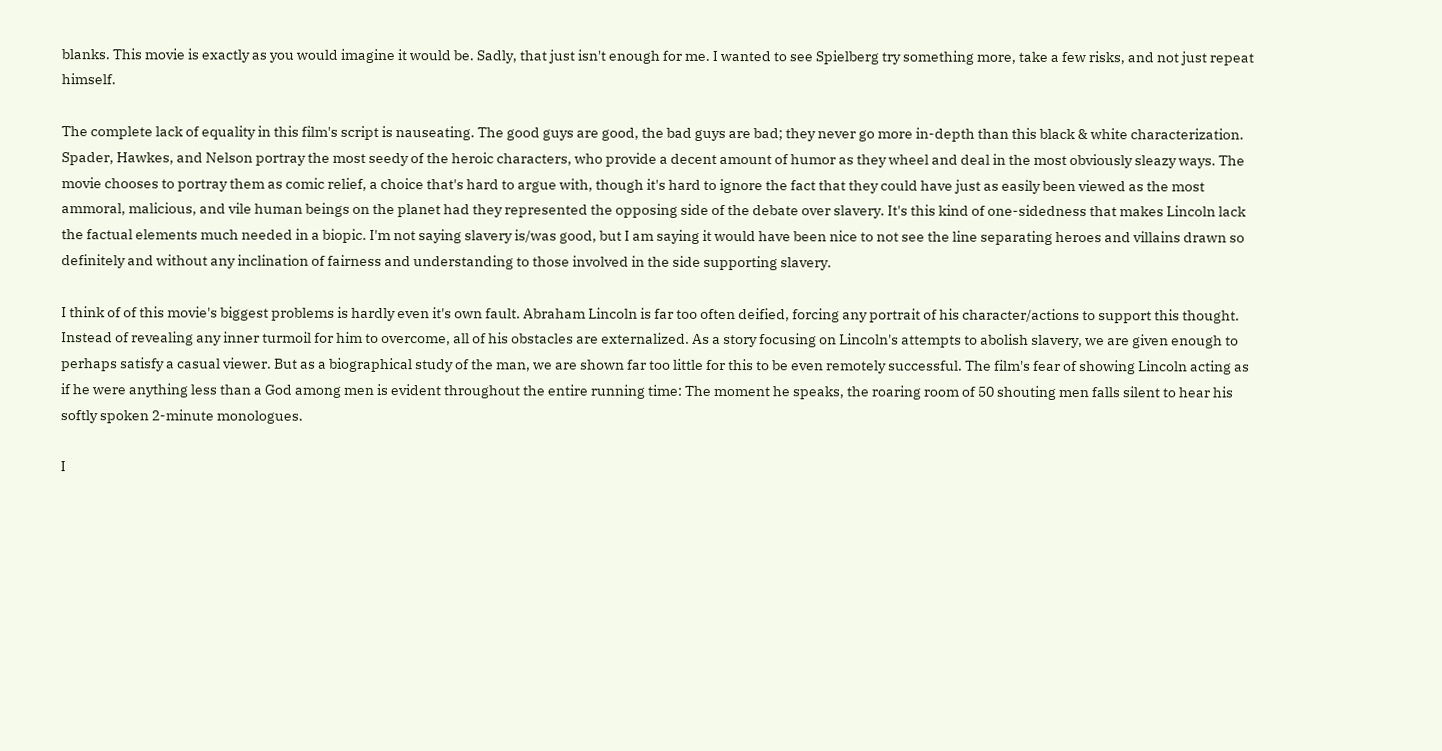blanks. This movie is exactly as you would imagine it would be. Sadly, that just isn't enough for me. I wanted to see Spielberg try something more, take a few risks, and not just repeat himself.

The complete lack of equality in this film's script is nauseating. The good guys are good, the bad guys are bad; they never go more in-depth than this black & white characterization. Spader, Hawkes, and Nelson portray the most seedy of the heroic characters, who provide a decent amount of humor as they wheel and deal in the most obviously sleazy ways. The movie chooses to portray them as comic relief, a choice that's hard to argue with, though it's hard to ignore the fact that they could have just as easily been viewed as the most ammoral, malicious, and vile human beings on the planet had they represented the opposing side of the debate over slavery. It's this kind of one-sidedness that makes Lincoln lack the factual elements much needed in a biopic. I'm not saying slavery is/was good, but I am saying it would have been nice to not see the line separating heroes and villains drawn so definitely and without any inclination of fairness and understanding to those involved in the side supporting slavery.

I think of of this movie's biggest problems is hardly even it's own fault. Abraham Lincoln is far too often deified, forcing any portrait of his character/actions to support this thought. Instead of revealing any inner turmoil for him to overcome, all of his obstacles are externalized. As a story focusing on Lincoln's attempts to abolish slavery, we are given enough to perhaps satisfy a casual viewer. But as a biographical study of the man, we are shown far too little for this to be even remotely successful. The film's fear of showing Lincoln acting as if he were anything less than a God among men is evident throughout the entire running time: The moment he speaks, the roaring room of 50 shouting men falls silent to hear his softly spoken 2-minute monologues.

I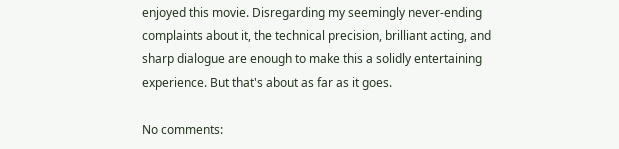enjoyed this movie. Disregarding my seemingly never-ending complaints about it, the technical precision, brilliant acting, and sharp dialogue are enough to make this a solidly entertaining experience. But that's about as far as it goes.

No comments: